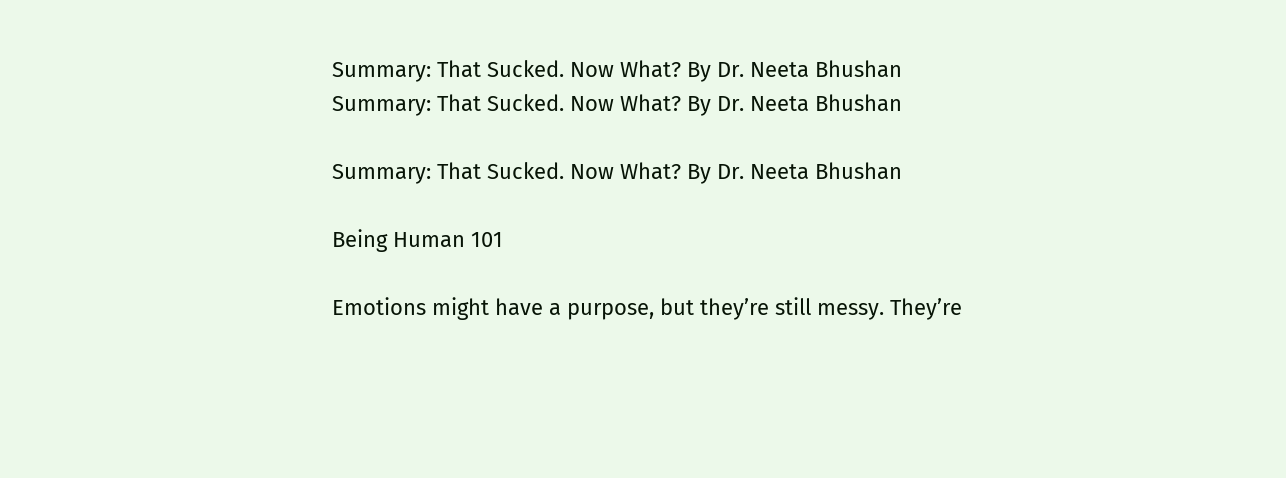Summary: That Sucked. Now What? By Dr. Neeta Bhushan
Summary: That Sucked. Now What? By Dr. Neeta Bhushan

Summary: That Sucked. Now What? By Dr. Neeta Bhushan

Being Human 101

Emotions might have a purpose, but they’re still messy. They’re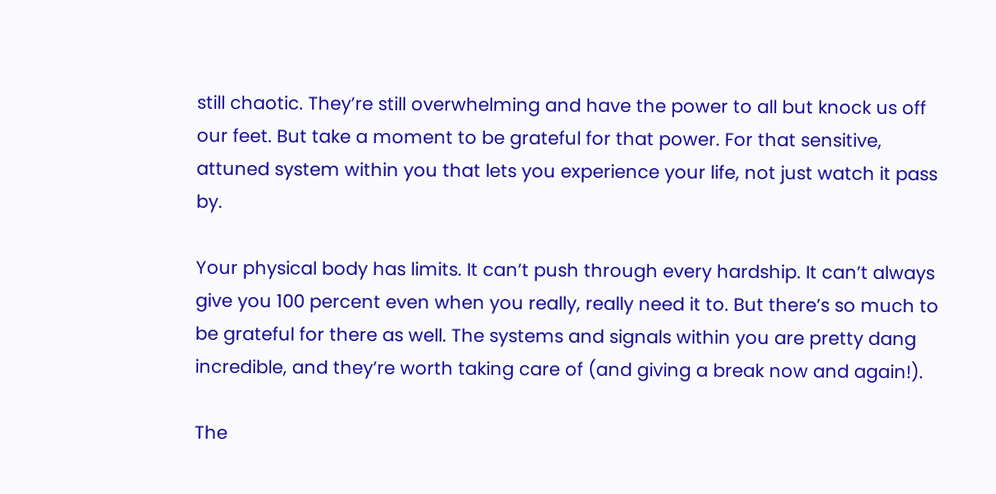still chaotic. They’re still overwhelming and have the power to all but knock us off our feet. But take a moment to be grateful for that power. For that sensitive, attuned system within you that lets you experience your life, not just watch it pass by.

Your physical body has limits. It can’t push through every hardship. It can’t always give you 100 percent even when you really, really need it to. But there’s so much to be grateful for there as well. The systems and signals within you are pretty dang incredible, and they’re worth taking care of (and giving a break now and again!).

The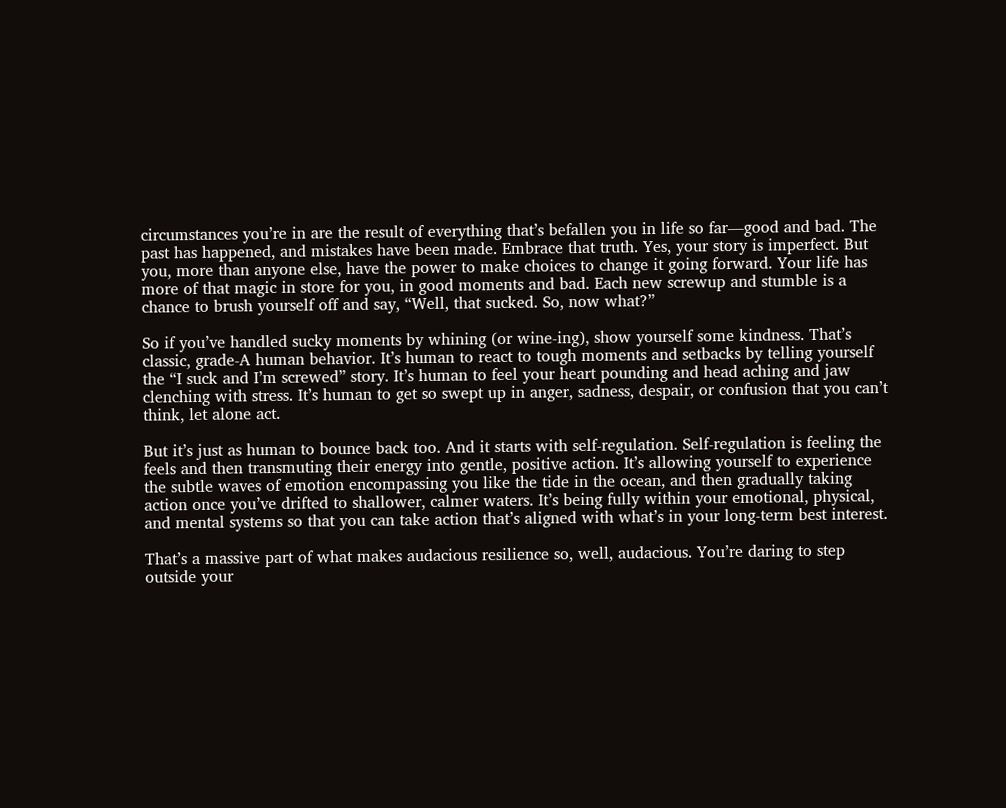circumstances you’re in are the result of everything that’s befallen you in life so far—good and bad. The past has happened, and mistakes have been made. Embrace that truth. Yes, your story is imperfect. But you, more than anyone else, have the power to make choices to change it going forward. Your life has more of that magic in store for you, in good moments and bad. Each new screwup and stumble is a chance to brush yourself off and say, “Well, that sucked. So, now what?”

So if you’ve handled sucky moments by whining (or wine-ing), show yourself some kindness. That’s classic, grade-A human behavior. It’s human to react to tough moments and setbacks by telling yourself the “I suck and I’m screwed” story. It’s human to feel your heart pounding and head aching and jaw clenching with stress. It’s human to get so swept up in anger, sadness, despair, or confusion that you can’t think, let alone act.

But it’s just as human to bounce back too. And it starts with self-regulation. Self-regulation is feeling the feels and then transmuting their energy into gentle, positive action. It’s allowing yourself to experience the subtle waves of emotion encompassing you like the tide in the ocean, and then gradually taking action once you’ve drifted to shallower, calmer waters. It’s being fully within your emotional, physical, and mental systems so that you can take action that’s aligned with what’s in your long-term best interest.

That’s a massive part of what makes audacious resilience so, well, audacious. You’re daring to step outside your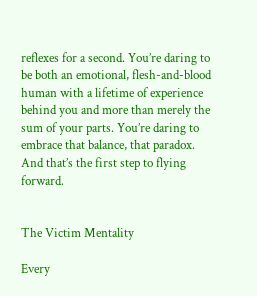reflexes for a second. You’re daring to be both an emotional, flesh-and-blood human with a lifetime of experience behind you and more than merely the sum of your parts. You’re daring to embrace that balance, that paradox. And that’s the first step to flying forward.


The Victim Mentality

Every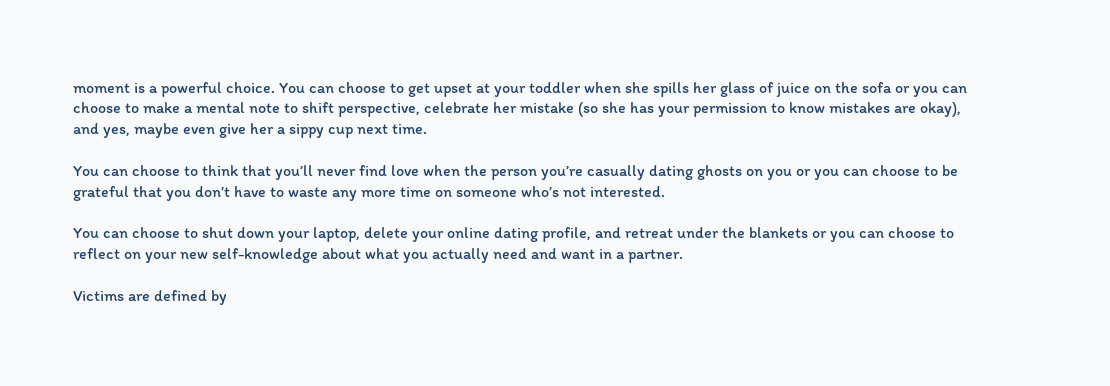moment is a powerful choice. You can choose to get upset at your toddler when she spills her glass of juice on the sofa or you can choose to make a mental note to shift perspective, celebrate her mistake (so she has your permission to know mistakes are okay), and yes, maybe even give her a sippy cup next time.

You can choose to think that you’ll never find love when the person you’re casually dating ghosts on you or you can choose to be grateful that you don’t have to waste any more time on someone who’s not interested.

You can choose to shut down your laptop, delete your online dating profile, and retreat under the blankets or you can choose to reflect on your new self-knowledge about what you actually need and want in a partner.

Victims are defined by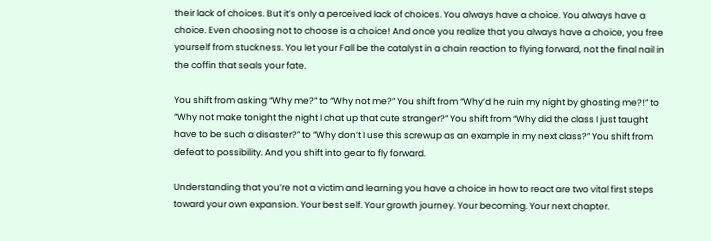their lack of choices. But it’s only a perceived lack of choices. You always have a choice. You always have a choice. Even choosing not to choose is a choice! And once you realize that you always have a choice, you free yourself from stuckness. You let your Fall be the catalyst in a chain reaction to flying forward, not the final nail in the coffin that seals your fate.

You shift from asking “Why me?” to “Why not me?” You shift from “Why’d he ruin my night by ghosting me?!” to “Why not make tonight the night I chat up that cute stranger?” You shift from “Why did the class I just taught have to be such a disaster?” to “Why don’t I use this screwup as an example in my next class?” You shift from defeat to possibility. And you shift into gear to fly forward.

Understanding that you’re not a victim and learning you have a choice in how to react are two vital first steps toward your own expansion. Your best self. Your growth journey. Your becoming. Your next chapter.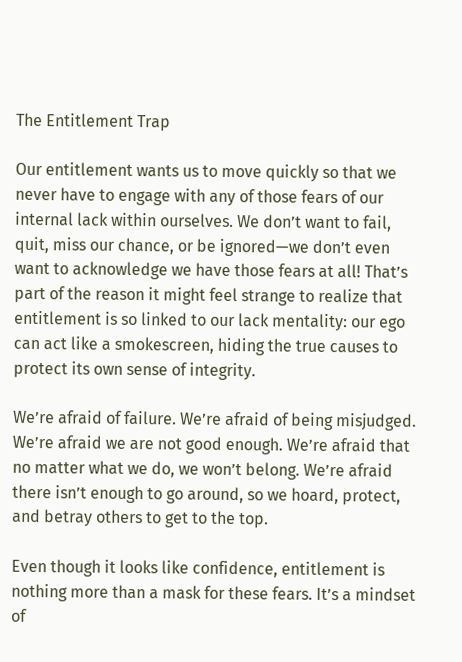The Entitlement Trap

Our entitlement wants us to move quickly so that we never have to engage with any of those fears of our internal lack within ourselves. We don’t want to fail, quit, miss our chance, or be ignored—we don’t even want to acknowledge we have those fears at all! That’s part of the reason it might feel strange to realize that entitlement is so linked to our lack mentality: our ego can act like a smokescreen, hiding the true causes to protect its own sense of integrity.

We’re afraid of failure. We’re afraid of being misjudged. We’re afraid we are not good enough. We’re afraid that no matter what we do, we won’t belong. We’re afraid there isn’t enough to go around, so we hoard, protect, and betray others to get to the top.

Even though it looks like confidence, entitlement is nothing more than a mask for these fears. It’s a mindset of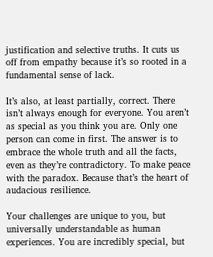justification and selective truths. It cuts us off from empathy because it’s so rooted in a fundamental sense of lack.

It’s also, at least partially, correct. There isn’t always enough for everyone. You aren’t as special as you think you are. Only one person can come in first. The answer is to embrace the whole truth and all the facts, even as they’re contradictory. To make peace with the paradox. Because that’s the heart of audacious resilience.

Your challenges are unique to you, but universally understandable as human experiences. You are incredibly special, but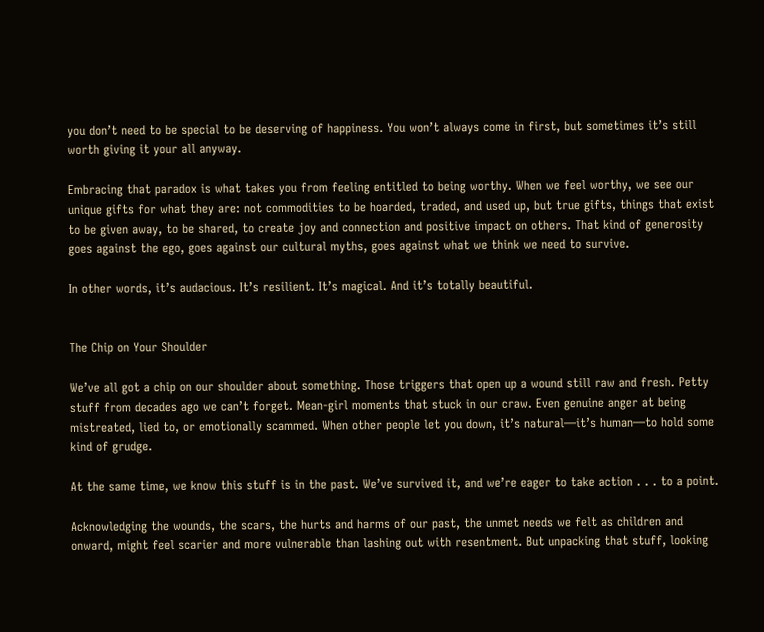you don’t need to be special to be deserving of happiness. You won’t always come in first, but sometimes it’s still worth giving it your all anyway.

Embracing that paradox is what takes you from feeling entitled to being worthy. When we feel worthy, we see our unique gifts for what they are: not commodities to be hoarded, traded, and used up, but true gifts, things that exist to be given away, to be shared, to create joy and connection and positive impact on others. That kind of generosity goes against the ego, goes against our cultural myths, goes against what we think we need to survive.

In other words, it’s audacious. It’s resilient. It’s magical. And it’s totally beautiful.


The Chip on Your Shoulder

We’ve all got a chip on our shoulder about something. Those triggers that open up a wound still raw and fresh. Petty stuff from decades ago we can’t forget. Mean-girl moments that stuck in our craw. Even genuine anger at being mistreated, lied to, or emotionally scammed. When other people let you down, it’s natural—it’s human—to hold some kind of grudge.

At the same time, we know this stuff is in the past. We’ve survived it, and we’re eager to take action . . . to a point.

Acknowledging the wounds, the scars, the hurts and harms of our past, the unmet needs we felt as children and onward, might feel scarier and more vulnerable than lashing out with resentment. But unpacking that stuff, looking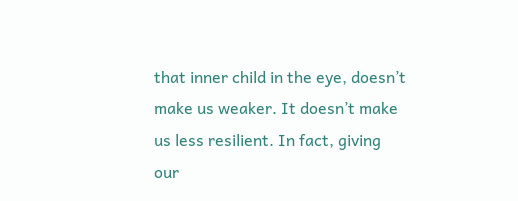that inner child in the eye, doesn’t make us weaker. It doesn’t make us less resilient. In fact, giving our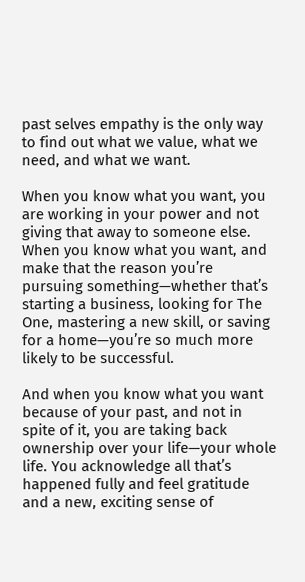past selves empathy is the only way to find out what we value, what we need, and what we want.

When you know what you want, you are working in your power and not giving that away to someone else. When you know what you want, and make that the reason you’re pursuing something—whether that’s starting a business, looking for The One, mastering a new skill, or saving for a home—you’re so much more likely to be successful.

And when you know what you want because of your past, and not in spite of it, you are taking back ownership over your life—your whole life. You acknowledge all that’s happened fully and feel gratitude and a new, exciting sense of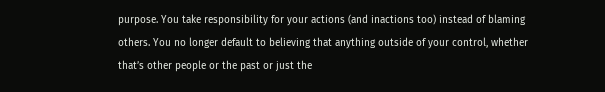purpose. You take responsibility for your actions (and inactions too) instead of blaming others. You no longer default to believing that anything outside of your control, whether that’s other people or the past or just the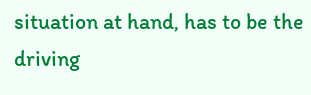situation at hand, has to be the driving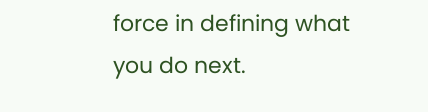force in defining what you do next.